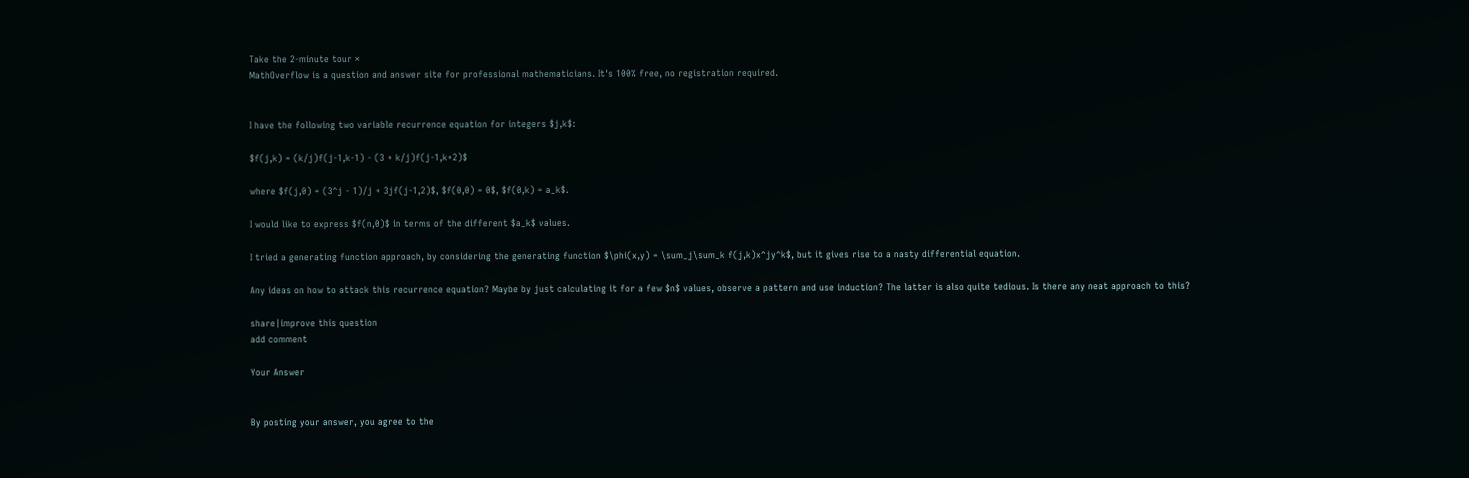Take the 2-minute tour ×
MathOverflow is a question and answer site for professional mathematicians. It's 100% free, no registration required.


I have the following two variable recurrence equation for integers $j,k$:

$f(j,k) = (k/j)f(j-1,k-1) - (3 + k/j)f(j-1,k+2)$

where $f(j,0) = (3^j - 1)/j + 3jf(j-1,2)$, $f(0,0) = 0$, $f(0,k) = a_k$.

I would like to express $f(n,0)$ in terms of the different $a_k$ values.

I tried a generating function approach, by considering the generating function $\phi(x,y) = \sum_j\sum_k f(j,k)x^jy^k$, but it gives rise to a nasty differential equation.

Any ideas on how to attack this recurrence equation? Maybe by just calculating it for a few $n$ values, observe a pattern and use induction? The latter is also quite tedious. Is there any neat approach to this?

share|improve this question
add comment

Your Answer


By posting your answer, you agree to the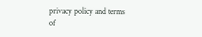privacy policy and terms of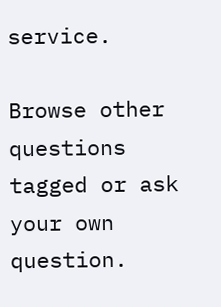service.

Browse other questions tagged or ask your own question.